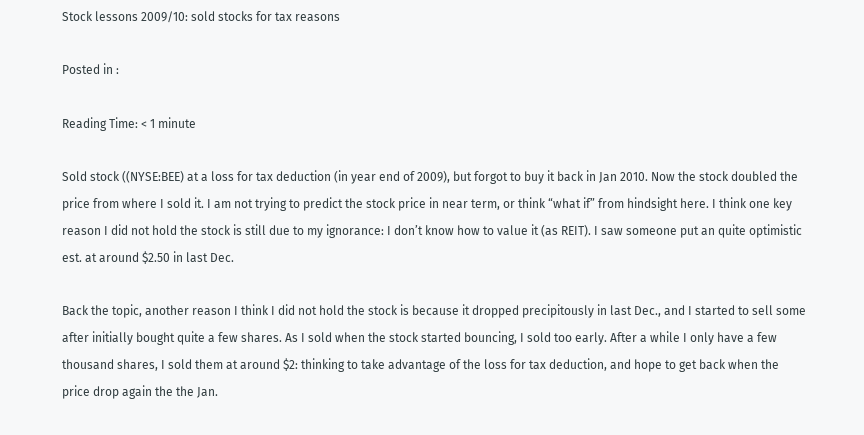Stock lessons 2009/10: sold stocks for tax reasons

Posted in :

Reading Time: < 1 minute

Sold stock ((NYSE:BEE) at a loss for tax deduction (in year end of 2009), but forgot to buy it back in Jan 2010. Now the stock doubled the price from where I sold it. I am not trying to predict the stock price in near term, or think “what if” from hindsight here. I think one key reason I did not hold the stock is still due to my ignorance: I don’t know how to value it (as REIT). I saw someone put an quite optimistic est. at around $2.50 in last Dec.

Back the topic, another reason I think I did not hold the stock is because it dropped precipitously in last Dec., and I started to sell some after initially bought quite a few shares. As I sold when the stock started bouncing, I sold too early. After a while I only have a few thousand shares, I sold them at around $2: thinking to take advantage of the loss for tax deduction, and hope to get back when the price drop again the the Jan.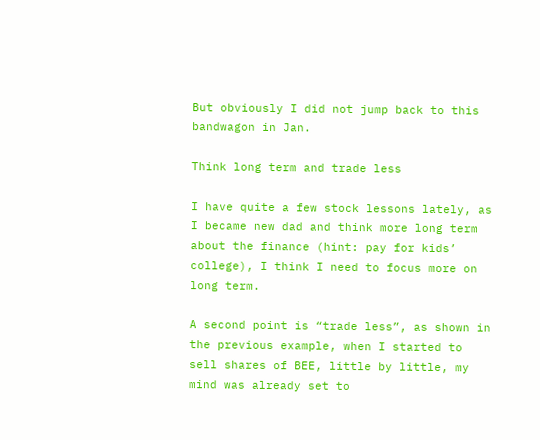But obviously I did not jump back to this bandwagon in Jan.

Think long term and trade less

I have quite a few stock lessons lately, as I became new dad and think more long term about the finance (hint: pay for kids’ college), I think I need to focus more on long term.

A second point is “trade less”, as shown in the previous example, when I started to sell shares of BEE, little by little, my mind was already set to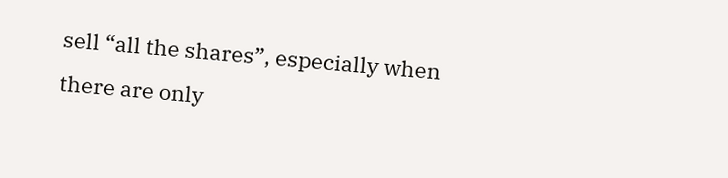sell “all the shares”, especially when there are only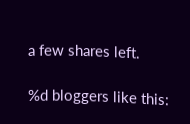a few shares left.

%d bloggers like this: